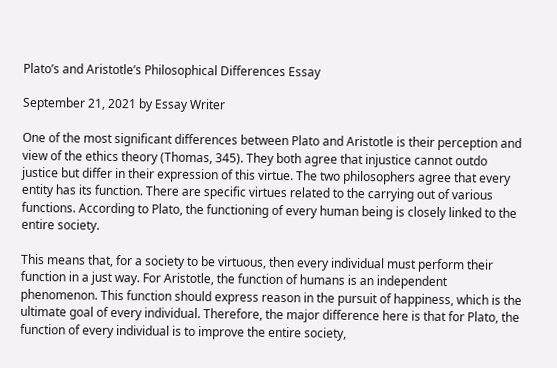Plato’s and Aristotle’s Philosophical Differences Essay

September 21, 2021 by Essay Writer

One of the most significant differences between Plato and Aristotle is their perception and view of the ethics theory (Thomas, 345). They both agree that injustice cannot outdo justice but differ in their expression of this virtue. The two philosophers agree that every entity has its function. There are specific virtues related to the carrying out of various functions. According to Plato, the functioning of every human being is closely linked to the entire society.

This means that, for a society to be virtuous, then every individual must perform their function in a just way. For Aristotle, the function of humans is an independent phenomenon. This function should express reason in the pursuit of happiness, which is the ultimate goal of every individual. Therefore, the major difference here is that for Plato, the function of every individual is to improve the entire society,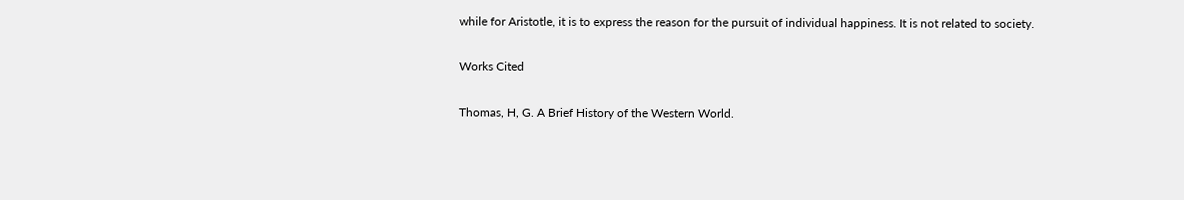while for Aristotle, it is to express the reason for the pursuit of individual happiness. It is not related to society.

Works Cited

Thomas, H, G. A Brief History of the Western World.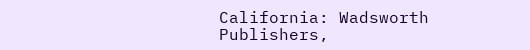California: Wadsworth Publishers,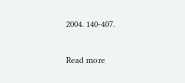2004. 140-407.

Read more